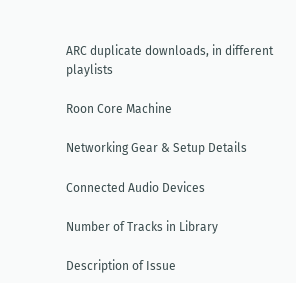ARC duplicate downloads, in different playlists

Roon Core Machine

Networking Gear & Setup Details

Connected Audio Devices

Number of Tracks in Library

Description of Issue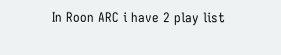In Roon ARC i have 2 play list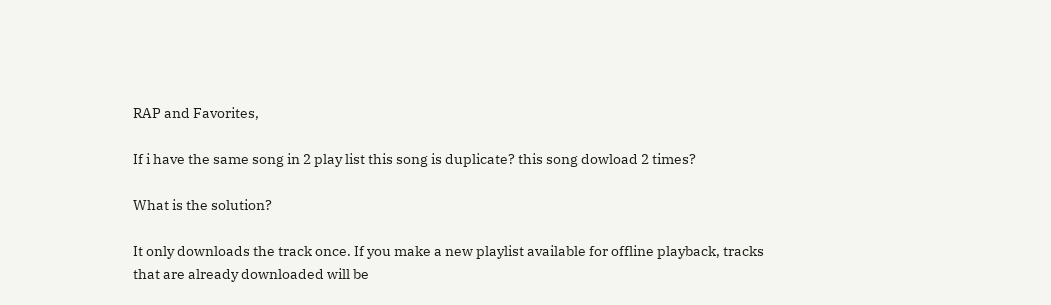RAP and Favorites,

If i have the same song in 2 play list this song is duplicate? this song dowload 2 times?

What is the solution?

It only downloads the track once. If you make a new playlist available for offline playback, tracks that are already downloaded will be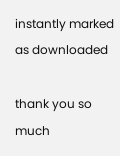instantly marked as downloaded

thank you so much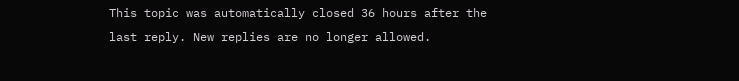This topic was automatically closed 36 hours after the last reply. New replies are no longer allowed.